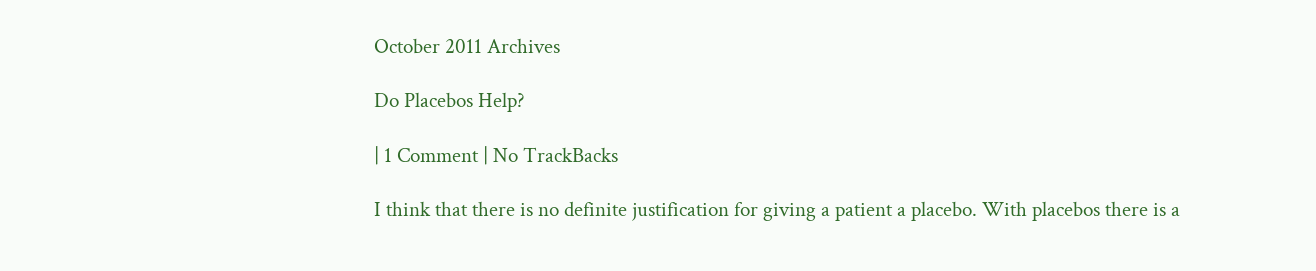October 2011 Archives

Do Placebos Help?

| 1 Comment | No TrackBacks

I think that there is no definite justification for giving a patient a placebo. With placebos there is a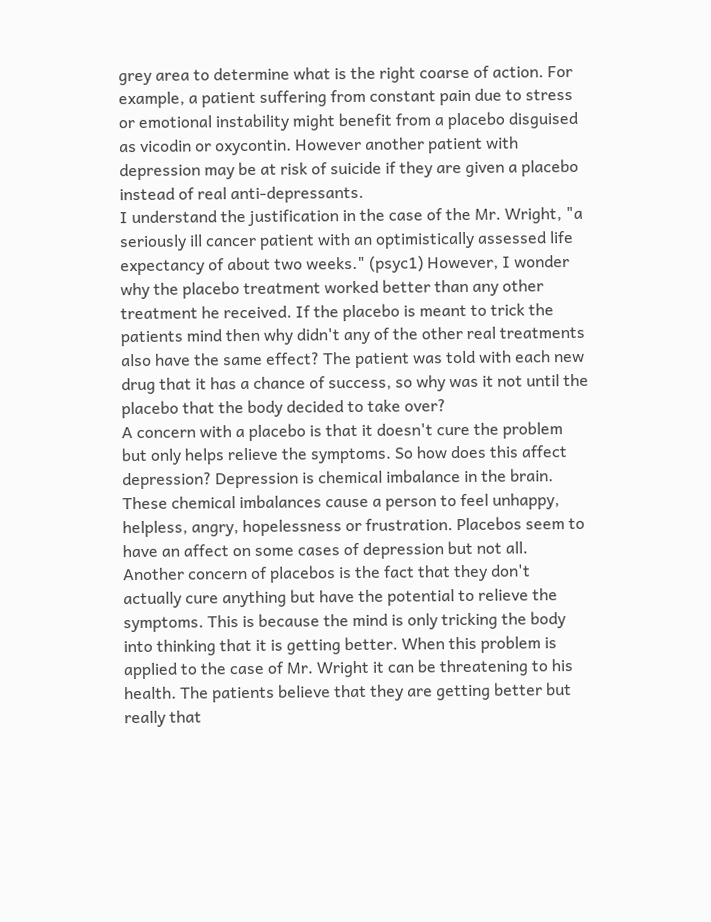grey area to determine what is the right coarse of action. For example, a patient suffering from constant pain due to stress or emotional instability might benefit from a placebo disguised as vicodin or oxycontin. However another patient with depression may be at risk of suicide if they are given a placebo instead of real anti-depressants.
I understand the justification in the case of the Mr. Wright, "a seriously ill cancer patient with an optimistically assessed life expectancy of about two weeks." (psyc1) However, I wonder why the placebo treatment worked better than any other treatment he received. If the placebo is meant to trick the patients mind then why didn't any of the other real treatments also have the same effect? The patient was told with each new drug that it has a chance of success, so why was it not until the placebo that the body decided to take over?
A concern with a placebo is that it doesn't cure the problem but only helps relieve the symptoms. So how does this affect depression? Depression is chemical imbalance in the brain. These chemical imbalances cause a person to feel unhappy, helpless, angry, hopelessness or frustration. Placebos seem to have an affect on some cases of depression but not all.
Another concern of placebos is the fact that they don't actually cure anything but have the potential to relieve the symptoms. This is because the mind is only tricking the body into thinking that it is getting better. When this problem is applied to the case of Mr. Wright it can be threatening to his health. The patients believe that they are getting better but really that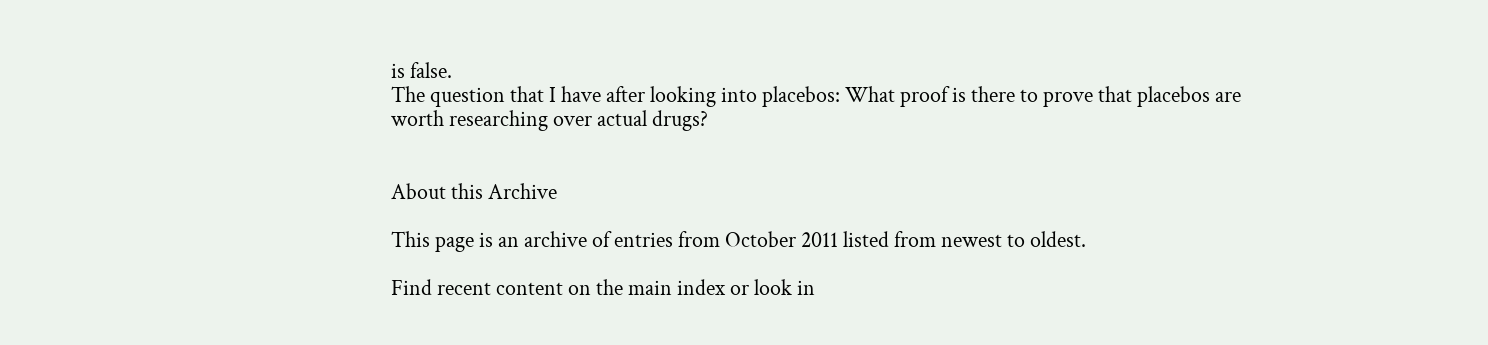is false.
The question that I have after looking into placebos: What proof is there to prove that placebos are worth researching over actual drugs?


About this Archive

This page is an archive of entries from October 2011 listed from newest to oldest.

Find recent content on the main index or look in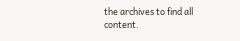the archives to find all content.